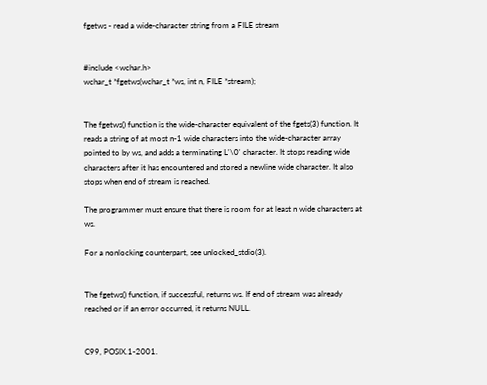fgetws - read a wide-character string from a FILE stream


#include <wchar.h>
wchar_t *fgetws(wchar_t *ws, int n, FILE *stream);


The fgetws() function is the wide-character equivalent of the fgets(3) function. It reads a string of at most n-1 wide characters into the wide-character array pointed to by ws, and adds a terminating L'\0' character. It stops reading wide characters after it has encountered and stored a newline wide character. It also stops when end of stream is reached.

The programmer must ensure that there is room for at least n wide characters at ws.

For a nonlocking counterpart, see unlocked_stdio(3).


The fgetws() function, if successful, returns ws. If end of stream was already reached or if an error occurred, it returns NULL.


C99, POSIX.1-2001.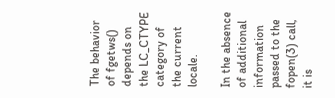The behavior of fgetws() depends on the LC_CTYPE category of the current locale.

In the absence of additional information passed to the fopen(3) call, it is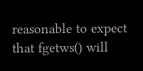reasonable to expect that fgetws() will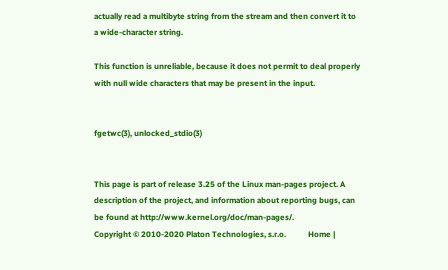actually read a multibyte string from the stream and then convert it to a wide-character string.

This function is unreliable, because it does not permit to deal properly with null wide characters that may be present in the input.


fgetwc(3), unlocked_stdio(3)


This page is part of release 3.25 of the Linux man-pages project. A description of the project, and information about reporting bugs, can be found at http://www.kernel.org/doc/man-pages/.
Copyright © 2010-2020 Platon Technologies, s.r.o.           Home |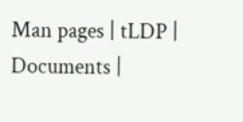Man pages | tLDP | Documents |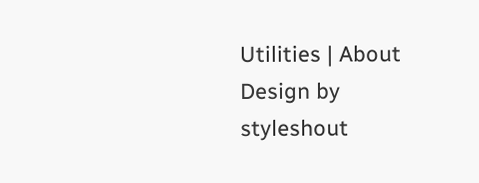Utilities | About
Design by styleshout